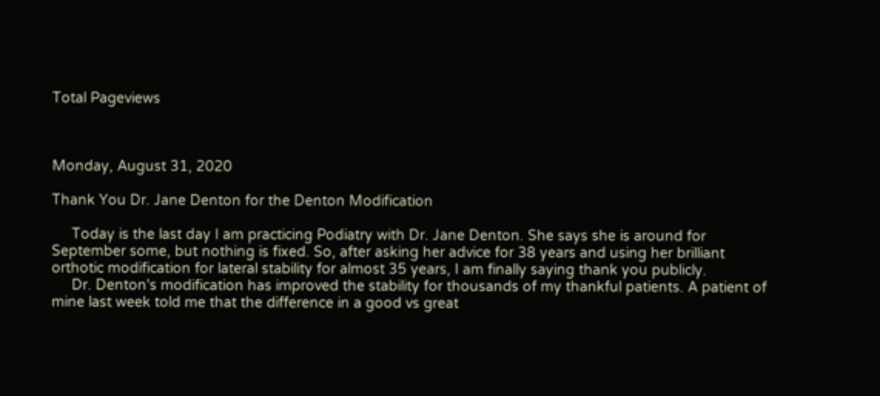Total Pageviews



Monday, August 31, 2020

Thank You Dr. Jane Denton for the Denton Modification

     Today is the last day I am practicing Podiatry with Dr. Jane Denton. She says she is around for September some, but nothing is fixed. So, after asking her advice for 38 years and using her brilliant orthotic modification for lateral stability for almost 35 years, I am finally saying thank you publicly.
     Dr. Denton's modification has improved the stability for thousands of my thankful patients. A patient of mine last week told me that the difference in a good vs great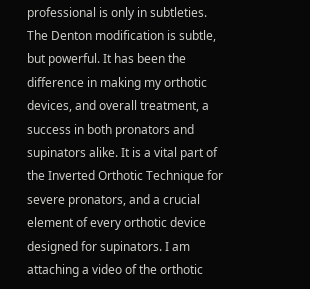professional is only in subtleties. The Denton modification is subtle, but powerful. It has been the difference in making my orthotic devices, and overall treatment, a success in both pronators and supinators alike. It is a vital part of the Inverted Orthotic Technique for severe pronators, and a crucial element of every orthotic device designed for supinators. I am attaching a video of the orthotic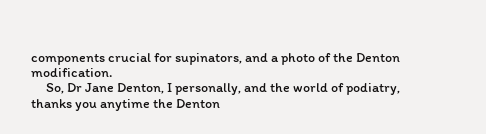components crucial for supinators, and a photo of the Denton modification.
     So, Dr Jane Denton, I personally, and the world of podiatry, thanks you anytime the Denton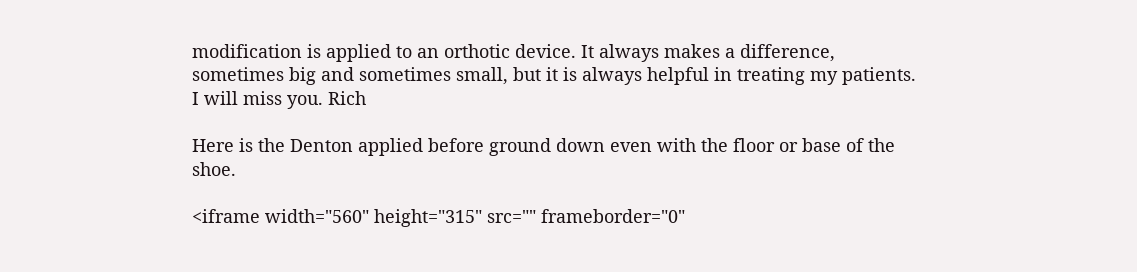modification is applied to an orthotic device. It always makes a difference, sometimes big and sometimes small, but it is always helpful in treating my patients. I will miss you. Rich

Here is the Denton applied before ground down even with the floor or base of the shoe.

<iframe width="560" height="315" src="" frameborder="0"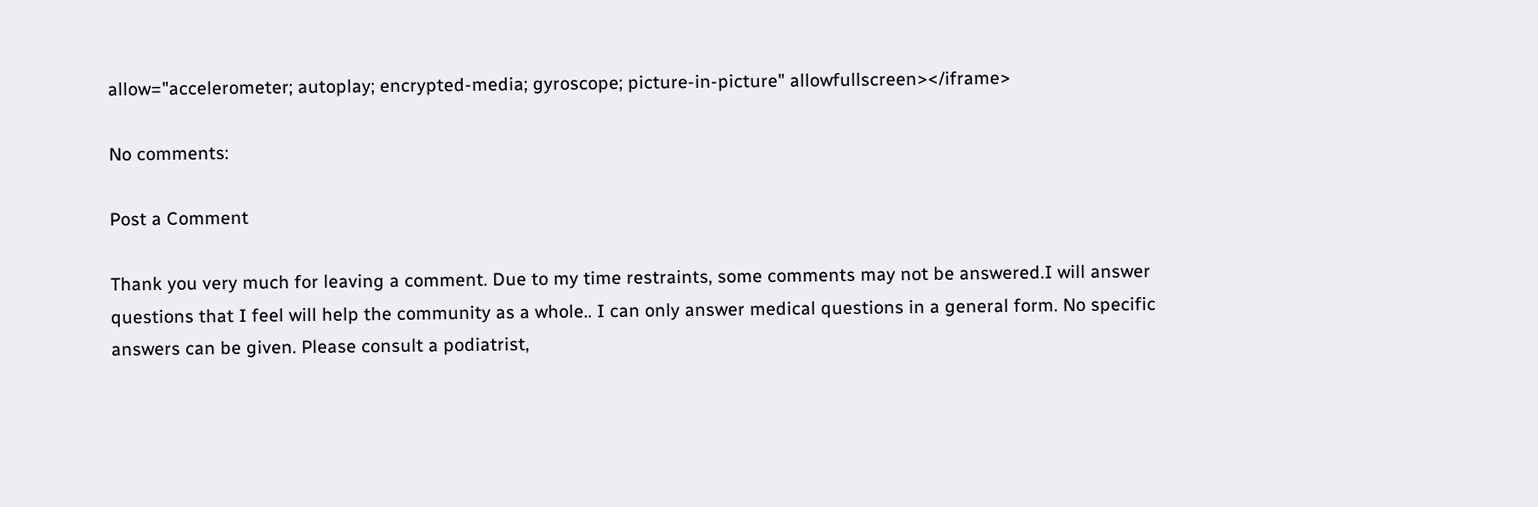allow="accelerometer; autoplay; encrypted-media; gyroscope; picture-in-picture" allowfullscreen></iframe>

No comments:

Post a Comment

Thank you very much for leaving a comment. Due to my time restraints, some comments may not be answered.I will answer questions that I feel will help the community as a whole.. I can only answer medical questions in a general form. No specific answers can be given. Please consult a podiatrist,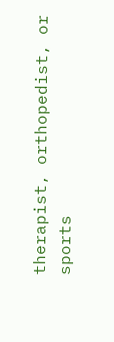therapist, orthopedist, or sports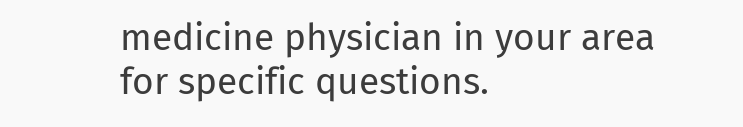medicine physician in your area for specific questions.